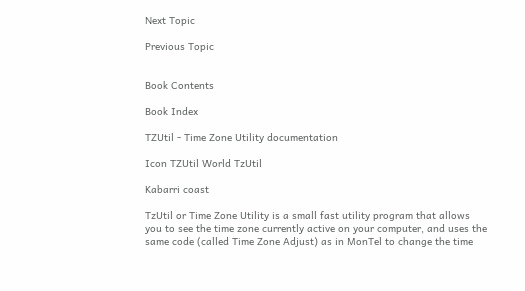Next Topic

Previous Topic


Book Contents

Book Index

TZUtil - Time Zone Utility documentation

Icon TZUtil World TzUtil

Kabarri coast

TzUtil or Time Zone Utility is a small fast utility program that allows you to see the time zone currently active on your computer, and uses the same code (called Time Zone Adjust) as in MonTel to change the time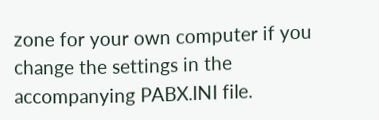zone for your own computer if you change the settings in the accompanying PABX.INI file.